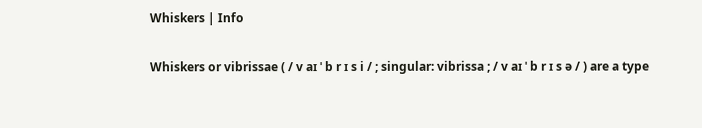Whiskers | Info

Whiskers or vibrissae ( / v aɪ ˈ b r ɪ s i / ; singular: vibrissa ; / v aɪ ˈ b r ɪ s ə / ) are a type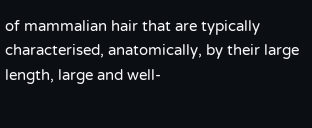of mammalian hair that are typically characterised, anatomically, by their large length, large and well-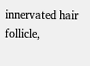innervated hair follicle,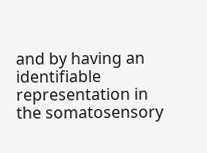and by having an identifiable representation in the somatosensory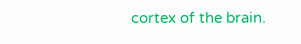cortex of the brain.